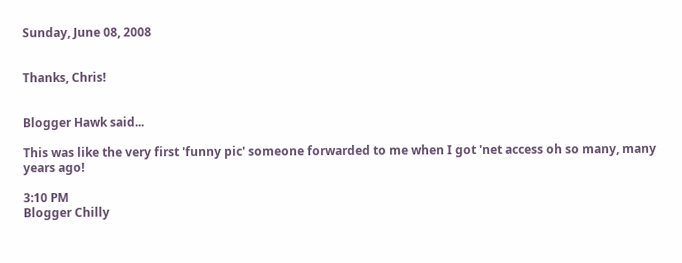Sunday, June 08, 2008


Thanks, Chris!


Blogger Hawk said...

This was like the very first 'funny pic' someone forwarded to me when I got 'net access oh so many, many years ago!

3:10 PM
Blogger Chilly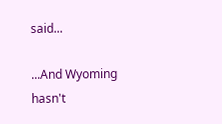said...

...And Wyoming hasn't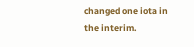changed one iota in the interim.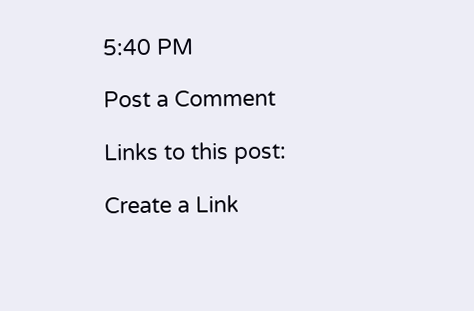5:40 PM

Post a Comment

Links to this post:

Create a Link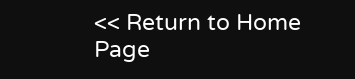<< Return to Home Page